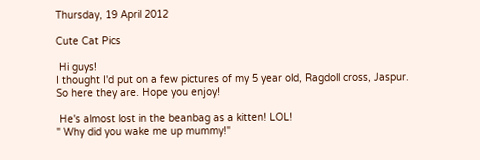Thursday, 19 April 2012

Cute Cat Pics

 Hi guys!
I thought I'd put on a few pictures of my 5 year old, Ragdoll cross, Jaspur.
So here they are. Hope you enjoy!

 He's almost lost in the beanbag as a kitten! LOL!
" Why did you wake me up mummy!"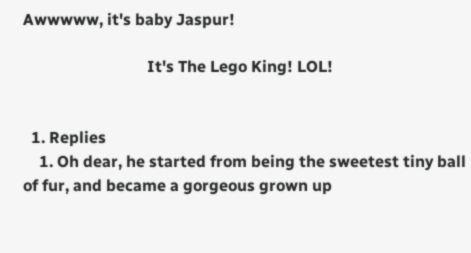Awwwww, it's baby Jaspur!

                               It's The Lego King! LOL!


  1. Replies
    1. Oh dear, he started from being the sweetest tiny ball of fur, and became a gorgeous grown up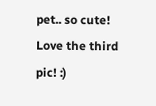pet.. so cute! Love the third pic! :)